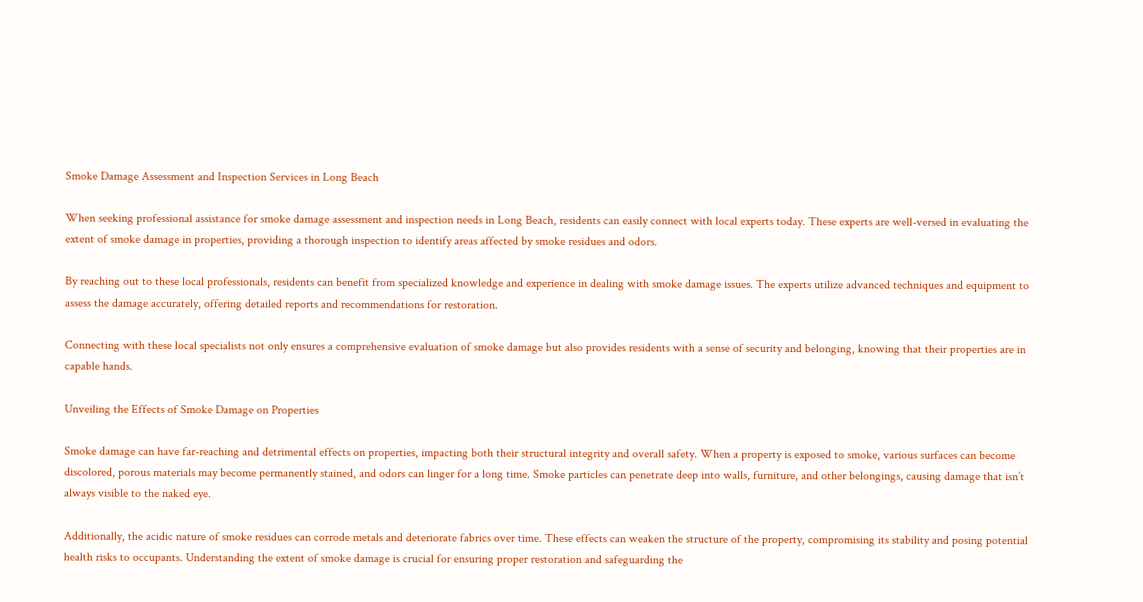Smoke Damage Assessment and Inspection Services in Long Beach

When seeking professional assistance for smoke damage assessment and inspection needs in Long Beach, residents can easily connect with local experts today. These experts are well-versed in evaluating the extent of smoke damage in properties, providing a thorough inspection to identify areas affected by smoke residues and odors.

By reaching out to these local professionals, residents can benefit from specialized knowledge and experience in dealing with smoke damage issues. The experts utilize advanced techniques and equipment to assess the damage accurately, offering detailed reports and recommendations for restoration.

Connecting with these local specialists not only ensures a comprehensive evaluation of smoke damage but also provides residents with a sense of security and belonging, knowing that their properties are in capable hands.

Unveiling the Effects of Smoke Damage on Properties

Smoke damage can have far-reaching and detrimental effects on properties, impacting both their structural integrity and overall safety. When a property is exposed to smoke, various surfaces can become discolored, porous materials may become permanently stained, and odors can linger for a long time. Smoke particles can penetrate deep into walls, furniture, and other belongings, causing damage that isn’t always visible to the naked eye.

Additionally, the acidic nature of smoke residues can corrode metals and deteriorate fabrics over time. These effects can weaken the structure of the property, compromising its stability and posing potential health risks to occupants. Understanding the extent of smoke damage is crucial for ensuring proper restoration and safeguarding the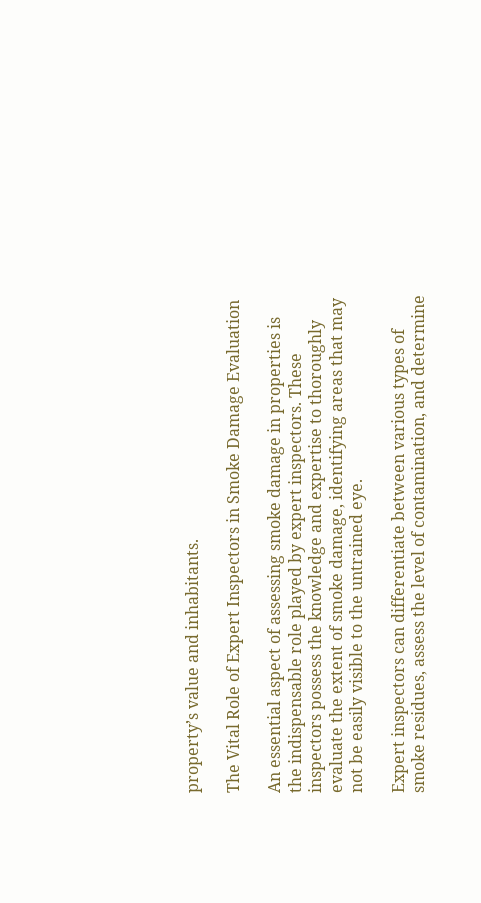property’s value and inhabitants.

The Vital Role of Expert Inspectors in Smoke Damage Evaluation

An essential aspect of assessing smoke damage in properties is the indispensable role played by expert inspectors. These inspectors possess the knowledge and expertise to thoroughly evaluate the extent of smoke damage, identifying areas that may not be easily visible to the untrained eye.

Expert inspectors can differentiate between various types of smoke residues, assess the level of contamination, and determine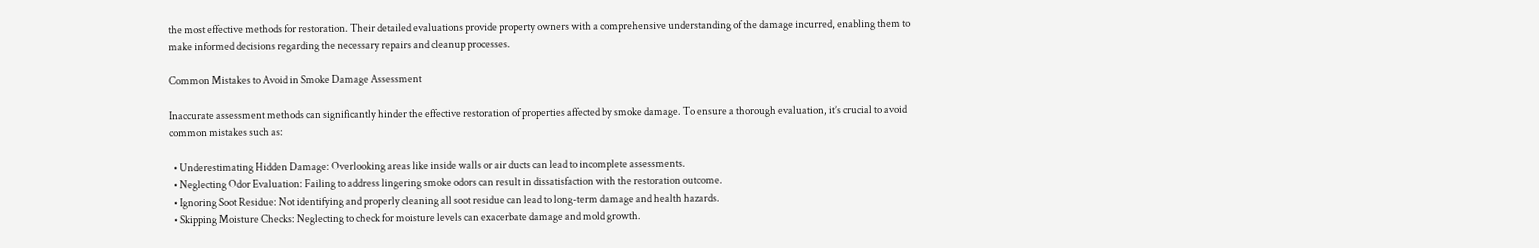the most effective methods for restoration. Their detailed evaluations provide property owners with a comprehensive understanding of the damage incurred, enabling them to make informed decisions regarding the necessary repairs and cleanup processes.

Common Mistakes to Avoid in Smoke Damage Assessment

Inaccurate assessment methods can significantly hinder the effective restoration of properties affected by smoke damage. To ensure a thorough evaluation, it’s crucial to avoid common mistakes such as:

  • Underestimating Hidden Damage: Overlooking areas like inside walls or air ducts can lead to incomplete assessments.
  • Neglecting Odor Evaluation: Failing to address lingering smoke odors can result in dissatisfaction with the restoration outcome.
  • Ignoring Soot Residue: Not identifying and properly cleaning all soot residue can lead to long-term damage and health hazards.
  • Skipping Moisture Checks: Neglecting to check for moisture levels can exacerbate damage and mold growth.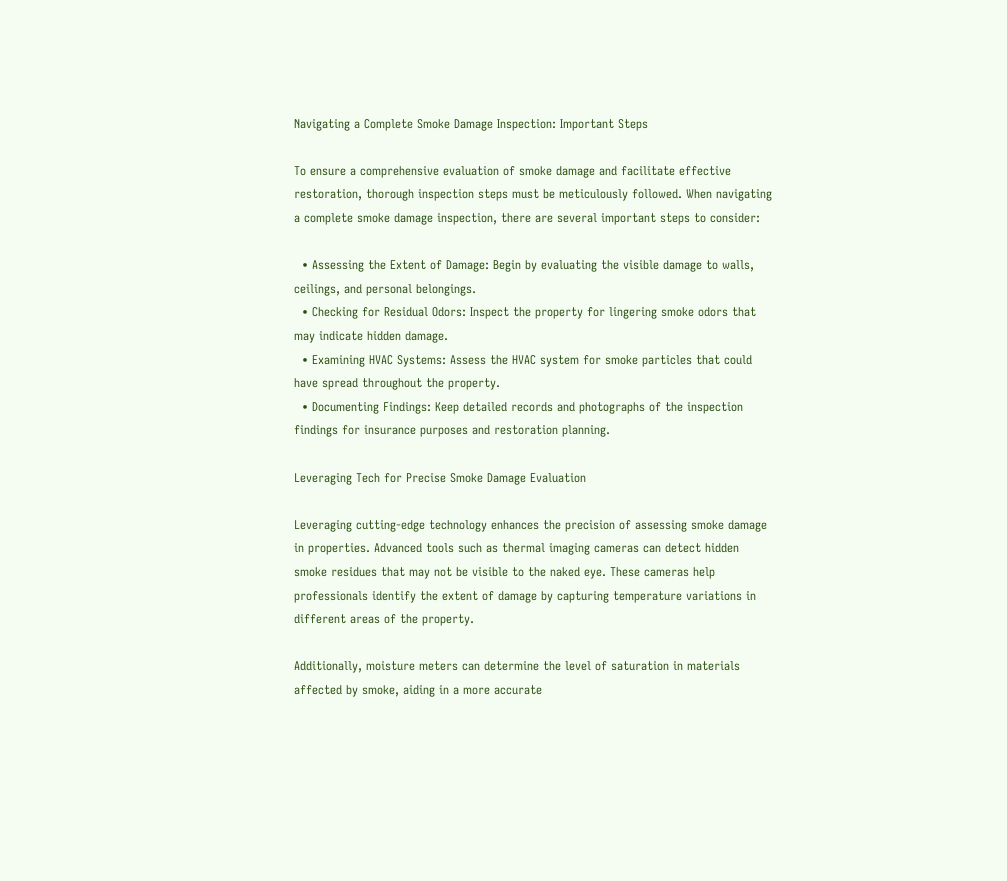Navigating a Complete Smoke Damage Inspection: Important Steps

To ensure a comprehensive evaluation of smoke damage and facilitate effective restoration, thorough inspection steps must be meticulously followed. When navigating a complete smoke damage inspection, there are several important steps to consider:

  • Assessing the Extent of Damage: Begin by evaluating the visible damage to walls, ceilings, and personal belongings.
  • Checking for Residual Odors: Inspect the property for lingering smoke odors that may indicate hidden damage.
  • Examining HVAC Systems: Assess the HVAC system for smoke particles that could have spread throughout the property.
  • Documenting Findings: Keep detailed records and photographs of the inspection findings for insurance purposes and restoration planning.

Leveraging Tech for Precise Smoke Damage Evaluation

Leveraging cutting-edge technology enhances the precision of assessing smoke damage in properties. Advanced tools such as thermal imaging cameras can detect hidden smoke residues that may not be visible to the naked eye. These cameras help professionals identify the extent of damage by capturing temperature variations in different areas of the property.

Additionally, moisture meters can determine the level of saturation in materials affected by smoke, aiding in a more accurate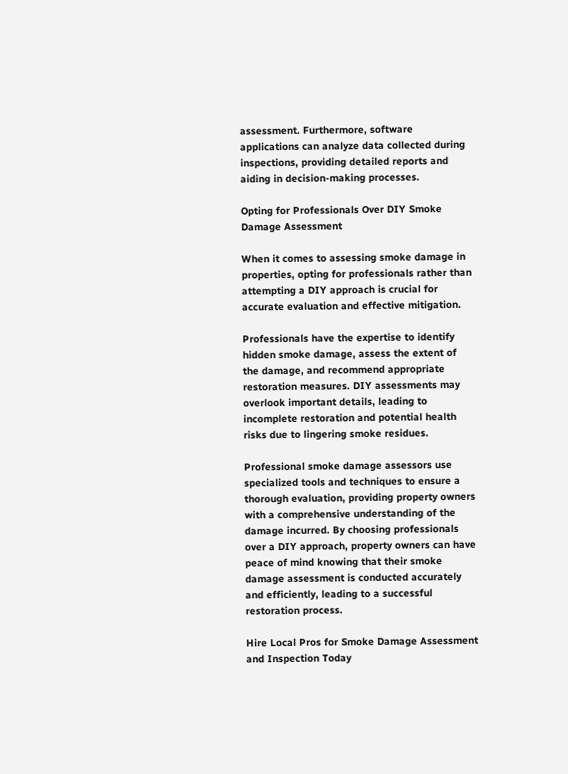assessment. Furthermore, software applications can analyze data collected during inspections, providing detailed reports and aiding in decision-making processes.

Opting for Professionals Over DIY Smoke Damage Assessment

When it comes to assessing smoke damage in properties, opting for professionals rather than attempting a DIY approach is crucial for accurate evaluation and effective mitigation.

Professionals have the expertise to identify hidden smoke damage, assess the extent of the damage, and recommend appropriate restoration measures. DIY assessments may overlook important details, leading to incomplete restoration and potential health risks due to lingering smoke residues.

Professional smoke damage assessors use specialized tools and techniques to ensure a thorough evaluation, providing property owners with a comprehensive understanding of the damage incurred. By choosing professionals over a DIY approach, property owners can have peace of mind knowing that their smoke damage assessment is conducted accurately and efficiently, leading to a successful restoration process.

Hire Local Pros for Smoke Damage Assessment and Inspection Today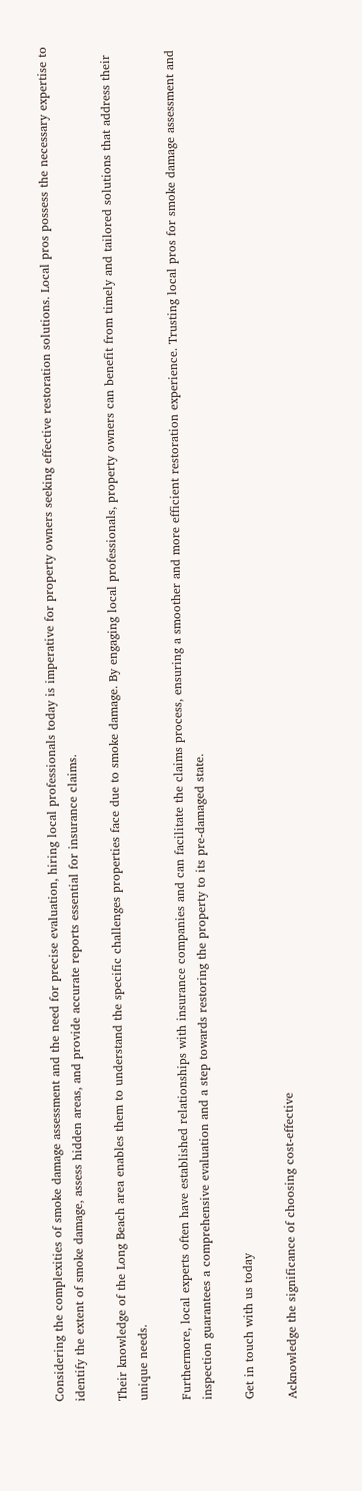Considering the complexities of smoke damage assessment and the need for precise evaluation, hiring local professionals today is imperative for property owners seeking effective restoration solutions. Local pros possess the necessary expertise to identify the extent of smoke damage, assess hidden areas, and provide accurate reports essential for insurance claims.

Their knowledge of the Long Beach area enables them to understand the specific challenges properties face due to smoke damage. By engaging local professionals, property owners can benefit from timely and tailored solutions that address their unique needs.

Furthermore, local experts often have established relationships with insurance companies and can facilitate the claims process, ensuring a smoother and more efficient restoration experience. Trusting local pros for smoke damage assessment and inspection guarantees a comprehensive evaluation and a step towards restoring the property to its pre-damaged state.

Get in touch with us today

Acknowledge the significance of choosing cost-effective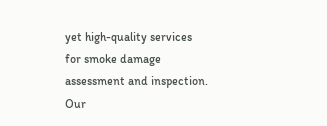yet high-quality services for smoke damage assessment and inspection. Our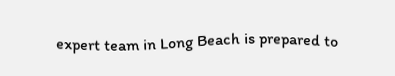expert team in Long Beach is prepared to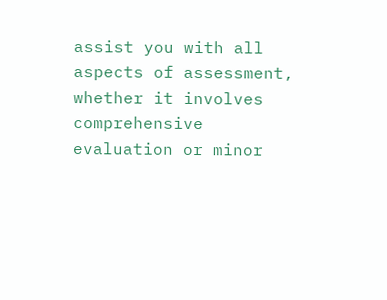assist you with all aspects of assessment, whether it involves comprehensive evaluation or minor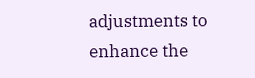adjustments to enhance the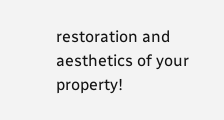restoration and aesthetics of your property!